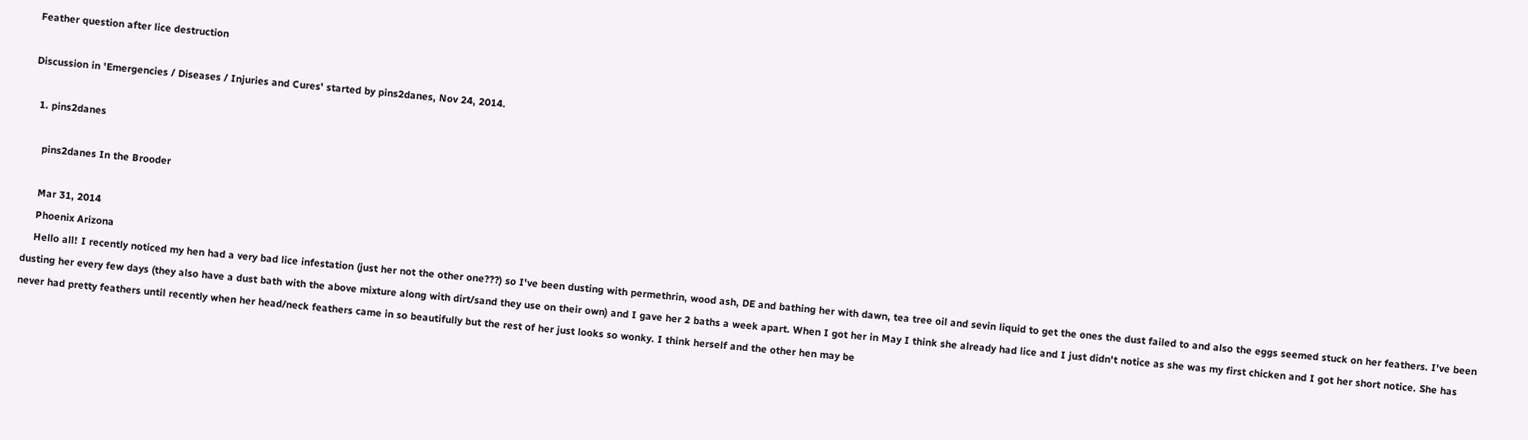Feather question after lice destruction

Discussion in 'Emergencies / Diseases / Injuries and Cures' started by pins2danes, Nov 24, 2014.

  1. pins2danes

    pins2danes In the Brooder

    Mar 31, 2014
    Phoenix Arizona
    Hello all! I recently noticed my hen had a very bad lice infestation (just her not the other one???) so I've been dusting with permethrin, wood ash, DE and bathing her with dawn, tea tree oil and sevin liquid to get the ones the dust failed to and also the eggs seemed stuck on her feathers. I've been dusting her every few days (they also have a dust bath with the above mixture along with dirt/sand they use on their own) and I gave her 2 baths a week apart. When I got her in May I think she already had lice and I just didn't notice as she was my first chicken and I got her short notice. She has never had pretty feathers until recently when her head/neck feathers came in so beautifully but the rest of her just looks so wonky. I think herself and the other hen may be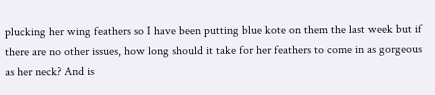plucking her wing feathers so I have been putting blue kote on them the last week but if there are no other issues, how long should it take for her feathers to come in as gorgeous as her neck? And is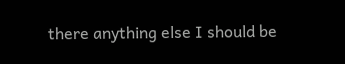there anything else I should be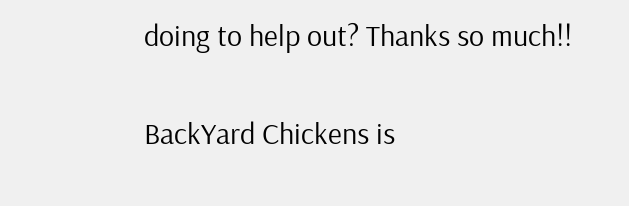doing to help out? Thanks so much!!

BackYard Chickens is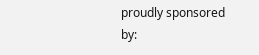proudly sponsored by: